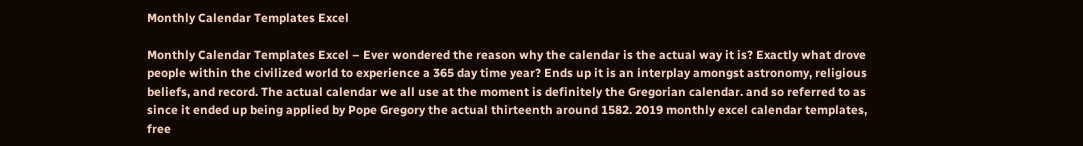Monthly Calendar Templates Excel

Monthly Calendar Templates Excel – Ever wondered the reason why the calendar is the actual way it is? Exactly what drove people within the civilized world to experience a 365 day time year? Ends up it is an interplay amongst astronomy, religious beliefs, and record. The actual calendar we all use at the moment is definitely the Gregorian calendar. and so referred to as since it ended up being applied by Pope Gregory the actual thirteenth around 1582. 2019 monthly excel calendar templates, free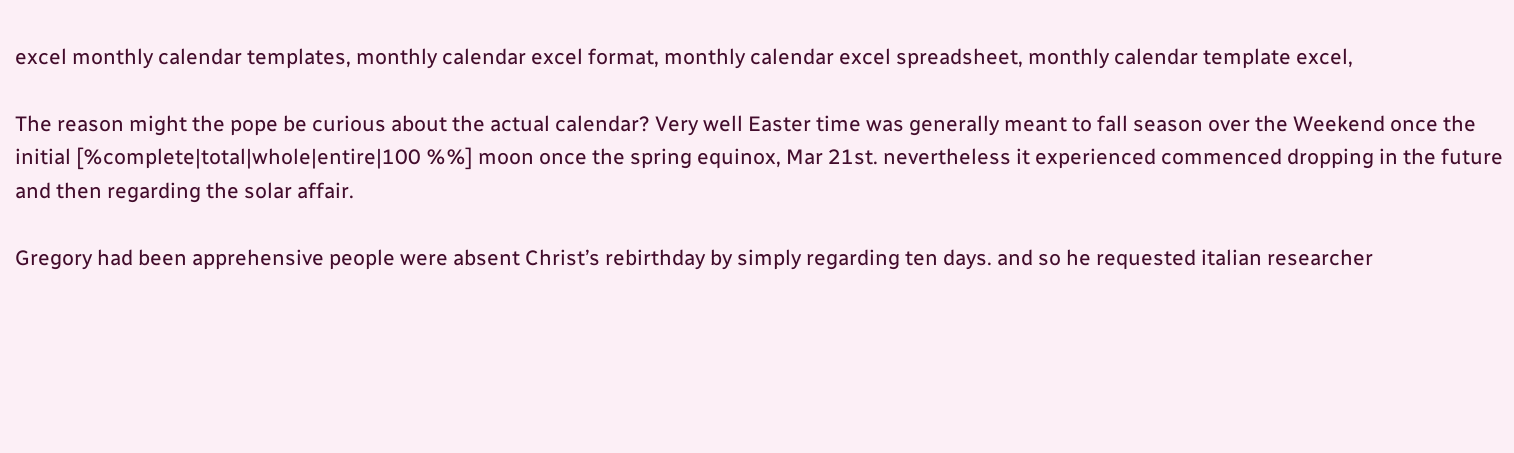excel monthly calendar templates, monthly calendar excel format, monthly calendar excel spreadsheet, monthly calendar template excel,

The reason might the pope be curious about the actual calendar? Very well Easter time was generally meant to fall season over the Weekend once the initial [%complete|total|whole|entire|100 %%] moon once the spring equinox, Mar 21st. nevertheless it experienced commenced dropping in the future and then regarding the solar affair.

Gregory had been apprehensive people were absent Christ’s rebirthday by simply regarding ten days. and so he requested italian researcher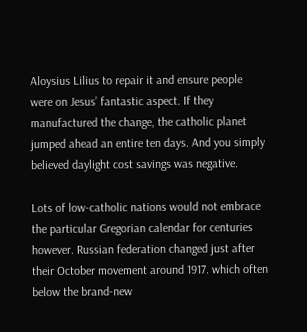Aloysius Lilius to repair it and ensure people were on Jesus’ fantastic aspect. If they manufactured the change, the catholic planet jumped ahead an entire ten days. And you simply believed daylight cost savings was negative.

Lots of low-catholic nations would not embrace the particular Gregorian calendar for centuries however. Russian federation changed just after their October movement around 1917. which often below the brand-new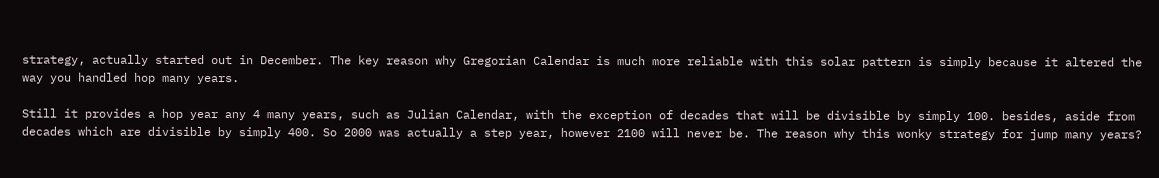strategy, actually started out in December. The key reason why Gregorian Calendar is much more reliable with this solar pattern is simply because it altered the way you handled hop many years.

Still it provides a hop year any 4 many years, such as Julian Calendar, with the exception of decades that will be divisible by simply 100. besides, aside from decades which are divisible by simply 400. So 2000 was actually a step year, however 2100 will never be. The reason why this wonky strategy for jump many years?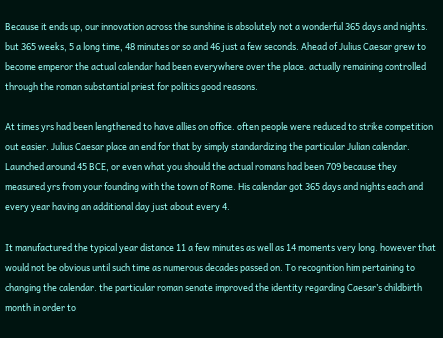Because it ends up, our innovation across the sunshine is absolutely not a wonderful 365 days and nights. but 365 weeks, 5 a long time, 48 minutes or so and 46 just a few seconds. Ahead of Julius Caesar grew to become emperor the actual calendar had been everywhere over the place. actually remaining controlled through the roman substantial priest for politics good reasons.

At times yrs had been lengthened to have allies on office. often people were reduced to strike competition out easier. Julius Caesar place an end for that by simply standardizing the particular Julian calendar. Launched around 45 BCE, or even what you should the actual romans had been 709 because they measured yrs from your founding with the town of Rome. His calendar got 365 days and nights each and every year having an additional day just about every 4.

It manufactured the typical year distance 11 a few minutes as well as 14 moments very long. however that would not be obvious until such time as numerous decades passed on. To recognition him pertaining to changing the calendar. the particular roman senate improved the identity regarding Caesar’s childbirth month in order to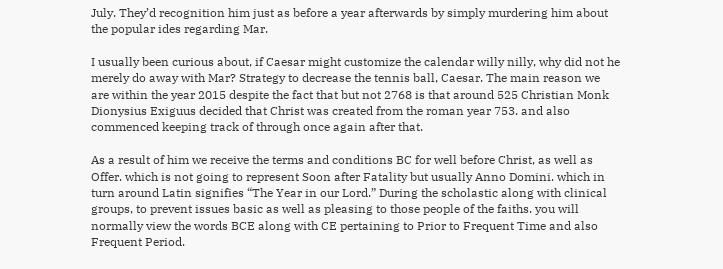July. They’d recognition him just as before a year afterwards by simply murdering him about the popular ides regarding Mar.

I usually been curious about, if Caesar might customize the calendar willy nilly, why did not he merely do away with Mar? Strategy to decrease the tennis ball, Caesar. The main reason we are within the year 2015 despite the fact that but not 2768 is that around 525 Christian Monk Dionysius Exiguus decided that Christ was created from the roman year 753. and also commenced keeping track of through once again after that.

As a result of him we receive the terms and conditions BC for well before Christ, as well as Offer. which is not going to represent Soon after Fatality but usually Anno Domini. which in turn around Latin signifies “The Year in our Lord.” During the scholastic along with clinical groups, to prevent issues basic as well as pleasing to those people of the faiths. you will normally view the words BCE along with CE pertaining to Prior to Frequent Time and also Frequent Period.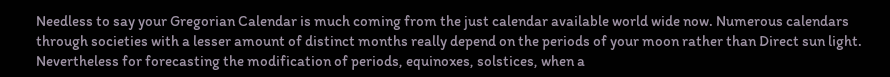Needless to say your Gregorian Calendar is much coming from the just calendar available world wide now. Numerous calendars through societies with a lesser amount of distinct months really depend on the periods of your moon rather than Direct sun light. Nevertheless for forecasting the modification of periods, equinoxes, solstices, when a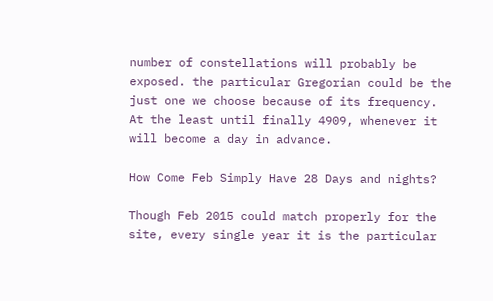number of constellations will probably be exposed. the particular Gregorian could be the just one we choose because of its frequency. At the least until finally 4909, whenever it will become a day in advance.

How Come Feb Simply Have 28 Days and nights?

Though Feb 2015 could match properly for the site, every single year it is the particular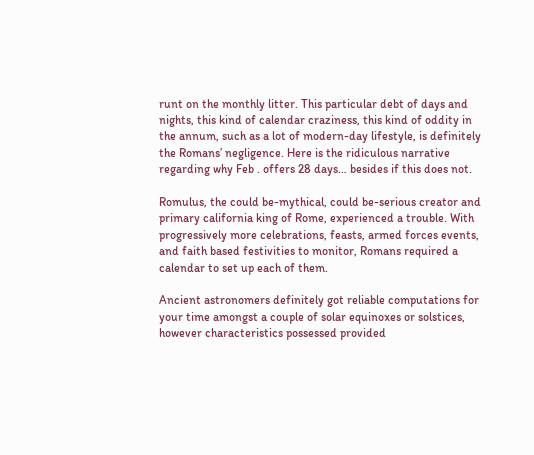runt on the monthly litter. This particular debt of days and nights, this kind of calendar craziness, this kind of oddity in the annum, such as a lot of modern-day lifestyle, is definitely the Romans’ negligence. Here is the ridiculous narrative regarding why Feb . offers 28 days… besides if this does not.

Romulus, the could be-mythical, could be-serious creator and primary california king of Rome, experienced a trouble. With progressively more celebrations, feasts, armed forces events, and faith based festivities to monitor, Romans required a calendar to set up each of them.

Ancient astronomers definitely got reliable computations for your time amongst a couple of solar equinoxes or solstices, however characteristics possessed provided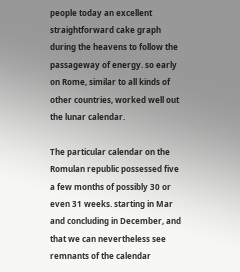people today an excellent straightforward cake graph during the heavens to follow the passageway of energy. so early on Rome, similar to all kinds of other countries, worked well out the lunar calendar.

The particular calendar on the Romulan republic possessed five a few months of possibly 30 or even 31 weeks. starting in Mar and concluding in December, and that we can nevertheless see remnants of the calendar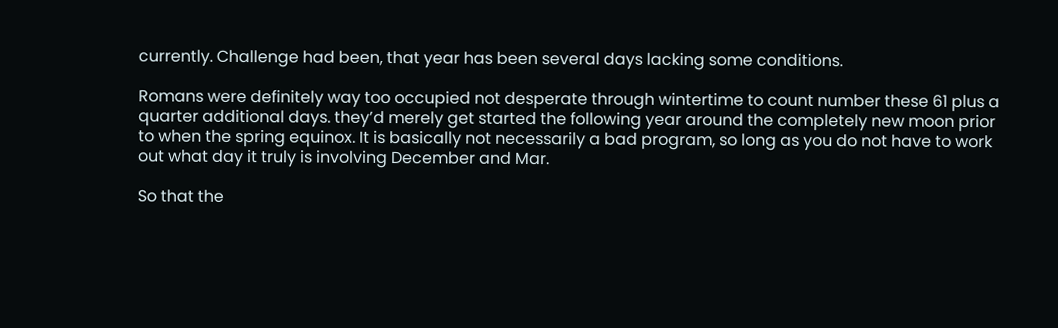currently. Challenge had been, that year has been several days lacking some conditions.

Romans were definitely way too occupied not desperate through wintertime to count number these 61 plus a quarter additional days. they’d merely get started the following year around the completely new moon prior to when the spring equinox. It is basically not necessarily a bad program, so long as you do not have to work out what day it truly is involving December and Mar.

So that the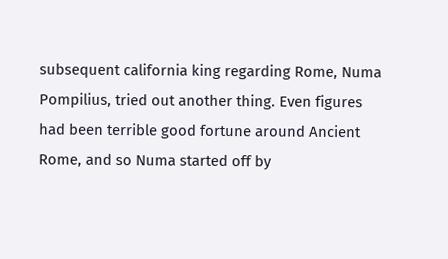subsequent california king regarding Rome, Numa Pompilius, tried out another thing. Even figures had been terrible good fortune around Ancient Rome, and so Numa started off by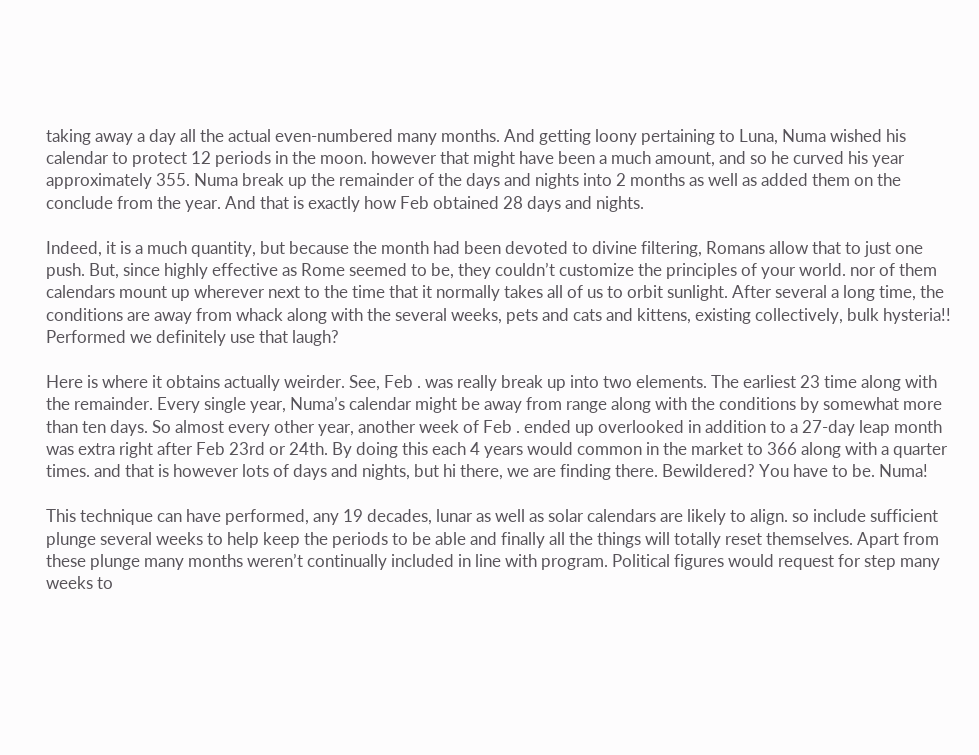taking away a day all the actual even-numbered many months. And getting loony pertaining to Luna, Numa wished his calendar to protect 12 periods in the moon. however that might have been a much amount, and so he curved his year approximately 355. Numa break up the remainder of the days and nights into 2 months as well as added them on the conclude from the year. And that is exactly how Feb obtained 28 days and nights.

Indeed, it is a much quantity, but because the month had been devoted to divine filtering, Romans allow that to just one push. But, since highly effective as Rome seemed to be, they couldn’t customize the principles of your world. nor of them calendars mount up wherever next to the time that it normally takes all of us to orbit sunlight. After several a long time, the conditions are away from whack along with the several weeks, pets and cats and kittens, existing collectively, bulk hysteria!! Performed we definitely use that laugh?

Here is where it obtains actually weirder. See, Feb . was really break up into two elements. The earliest 23 time along with the remainder. Every single year, Numa’s calendar might be away from range along with the conditions by somewhat more than ten days. So almost every other year, another week of Feb . ended up overlooked in addition to a 27-day leap month was extra right after Feb 23rd or 24th. By doing this each 4 years would common in the market to 366 along with a quarter times. and that is however lots of days and nights, but hi there, we are finding there. Bewildered? You have to be. Numa!

This technique can have performed, any 19 decades, lunar as well as solar calendars are likely to align. so include sufficient plunge several weeks to help keep the periods to be able and finally all the things will totally reset themselves. Apart from these plunge many months weren’t continually included in line with program. Political figures would request for step many weeks to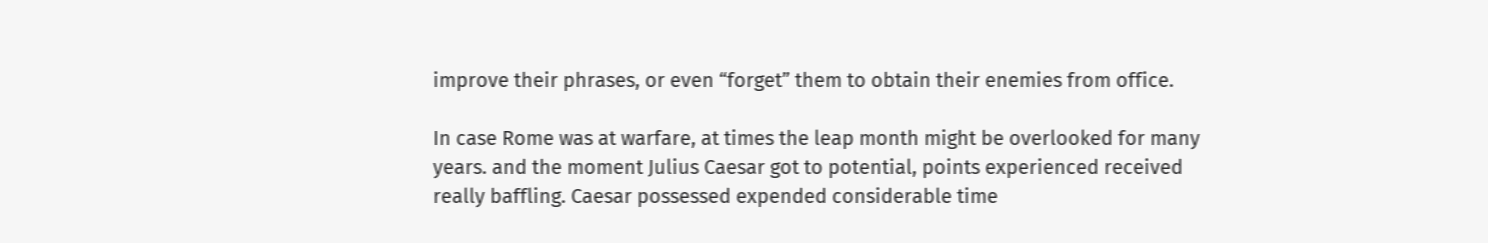improve their phrases, or even “forget” them to obtain their enemies from office.

In case Rome was at warfare, at times the leap month might be overlooked for many years. and the moment Julius Caesar got to potential, points experienced received really baffling. Caesar possessed expended considerable time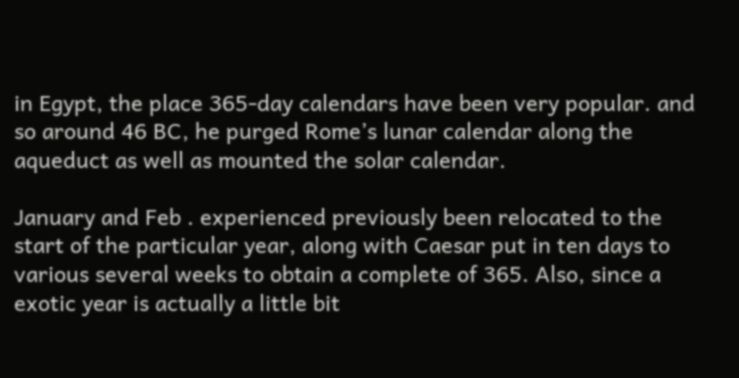in Egypt, the place 365-day calendars have been very popular. and so around 46 BC, he purged Rome’s lunar calendar along the aqueduct as well as mounted the solar calendar.

January and Feb . experienced previously been relocated to the start of the particular year, along with Caesar put in ten days to various several weeks to obtain a complete of 365. Also, since a exotic year is actually a little bit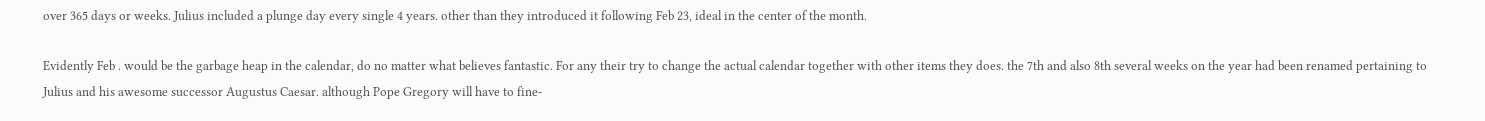over 365 days or weeks. Julius included a plunge day every single 4 years. other than they introduced it following Feb 23, ideal in the center of the month.

Evidently Feb . would be the garbage heap in the calendar, do no matter what believes fantastic. For any their try to change the actual calendar together with other items they does. the 7th and also 8th several weeks on the year had been renamed pertaining to Julius and his awesome successor Augustus Caesar. although Pope Gregory will have to fine-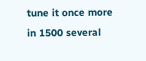tune it once more in 1500 several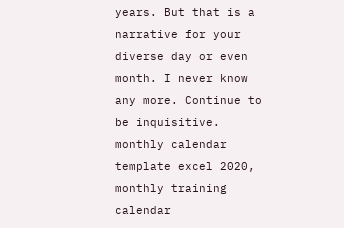years. But that is a narrative for your diverse day or even month. I never know any more. Continue to be inquisitive. monthly calendar template excel 2020, monthly training calendar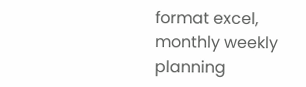format excel, monthly weekly planning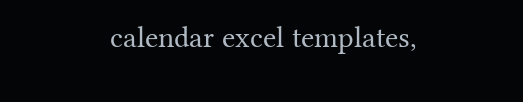calendar excel templates,